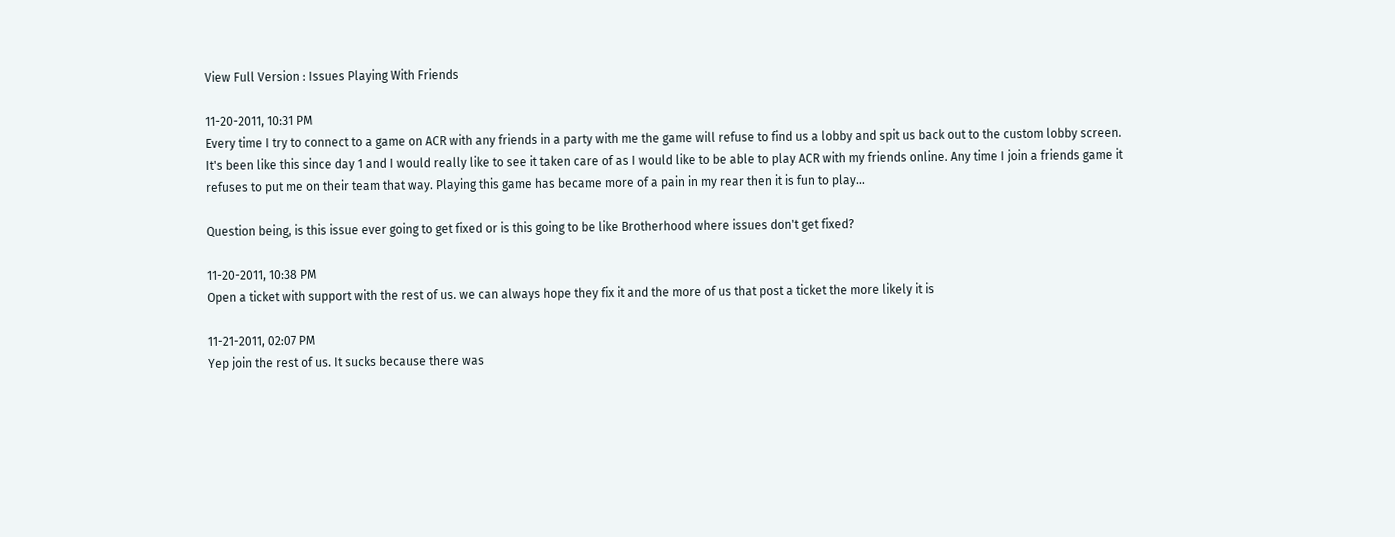View Full Version : Issues Playing With Friends

11-20-2011, 10:31 PM
Every time I try to connect to a game on ACR with any friends in a party with me the game will refuse to find us a lobby and spit us back out to the custom lobby screen. It's been like this since day 1 and I would really like to see it taken care of as I would like to be able to play ACR with my friends online. Any time I join a friends game it refuses to put me on their team that way. Playing this game has became more of a pain in my rear then it is fun to play...

Question being, is this issue ever going to get fixed or is this going to be like Brotherhood where issues don't get fixed?

11-20-2011, 10:38 PM
Open a ticket with support with the rest of us. we can always hope they fix it and the more of us that post a ticket the more likely it is

11-21-2011, 02:07 PM
Yep join the rest of us. It sucks because there was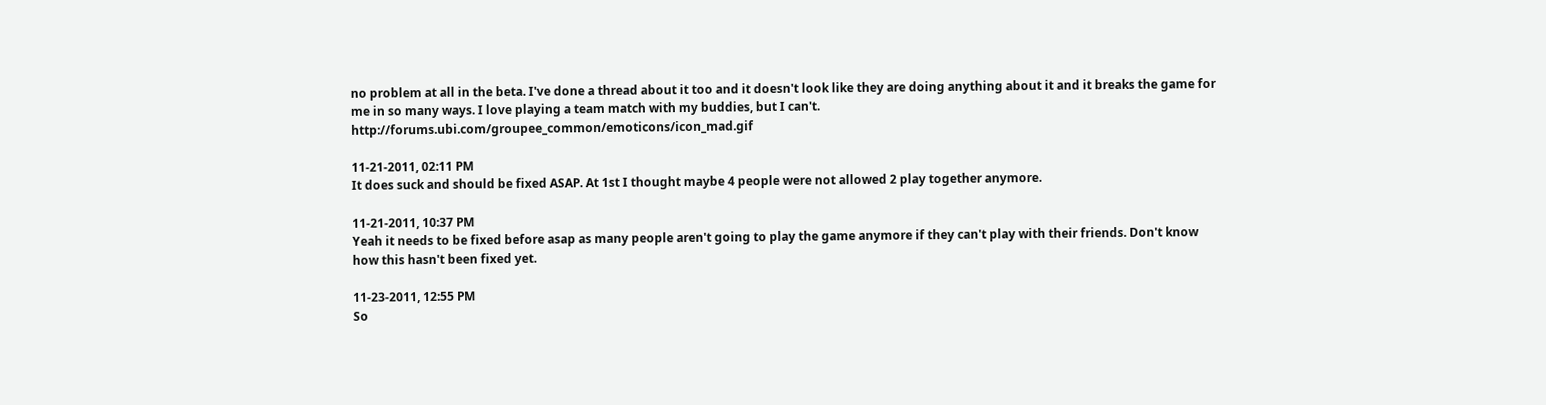no problem at all in the beta. I've done a thread about it too and it doesn't look like they are doing anything about it and it breaks the game for me in so many ways. I love playing a team match with my buddies, but I can't. http://forums.ubi.com/groupee_common/emoticons/icon_mad.gif

11-21-2011, 02:11 PM
It does suck and should be fixed ASAP. At 1st I thought maybe 4 people were not allowed 2 play together anymore.

11-21-2011, 10:37 PM
Yeah it needs to be fixed before asap as many people aren't going to play the game anymore if they can't play with their friends. Don't know how this hasn't been fixed yet.

11-23-2011, 12:55 PM
So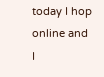today I hop online and I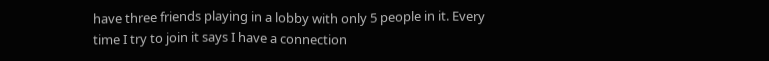have three friends playing in a lobby with only 5 people in it. Every time I try to join it says I have a connection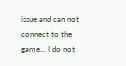issue and can not connect to the game... I do not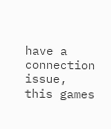have a connection issue, this games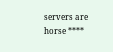servers are horse ****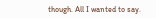though. All I wanted to say.